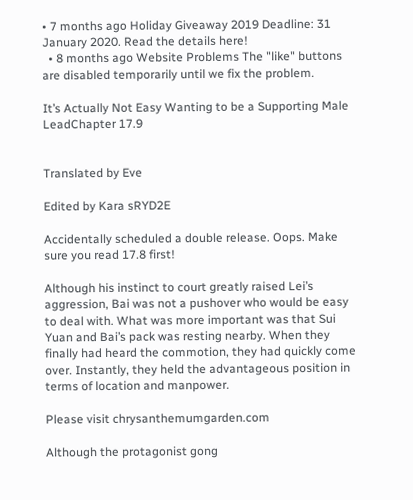• 7 months ago Holiday Giveaway 2019 Deadline: 31 January 2020. Read the details here!
  • 8 months ago Website Problems The "like" buttons are disabled temporarily until we fix the problem.

It’s Actually Not Easy Wanting to be a Supporting Male LeadChapter 17.9


Translated by Eve

Edited by Kara sRYD2E

Accidentally scheduled a double release. Oops. Make sure you read 17.8 first!

Although his instinct to court greatly raised Lei’s aggression, Bai was not a pushover who would be easy to deal with. What was more important was that Sui Yuan and Bai’s pack was resting nearby. When they finally had heard the commotion, they had quickly come over. Instantly, they held the advantageous position in terms of location and manpower.

Please visit chrysanthemumgarden.com

Although the protagonist gong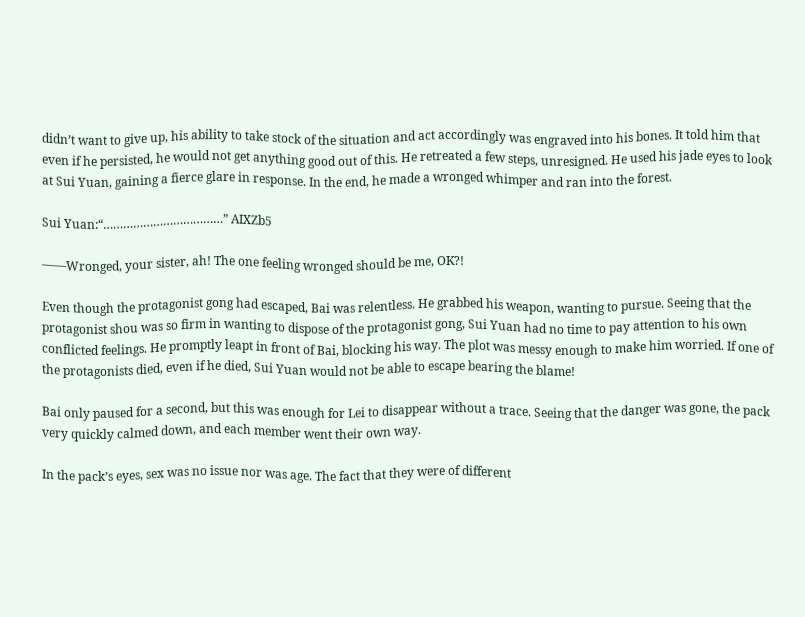didn’t want to give up, his ability to take stock of the situation and act accordingly was engraved into his bones. It told him that even if he persisted, he would not get anything good out of this. He retreated a few steps, unresigned. He used his jade eyes to look at Sui Yuan, gaining a fierce glare in response. In the end, he made a wronged whimper and ran into the forest.

Sui Yuan:“………………………………” AIXZb5

——Wronged, your sister, ah! The one feeling wronged should be me, OK?!

Even though the protagonist gong had escaped, Bai was relentless. He grabbed his weapon, wanting to pursue. Seeing that the protagonist shou was so firm in wanting to dispose of the protagonist gong, Sui Yuan had no time to pay attention to his own conflicted feelings. He promptly leapt in front of Bai, blocking his way. The plot was messy enough to make him worried. If one of the protagonists died, even if he died, Sui Yuan would not be able to escape bearing the blame!

Bai only paused for a second, but this was enough for Lei to disappear without a trace. Seeing that the danger was gone, the pack very quickly calmed down, and each member went their own way.

In the pack’s eyes, sex was no issue nor was age. The fact that they were of different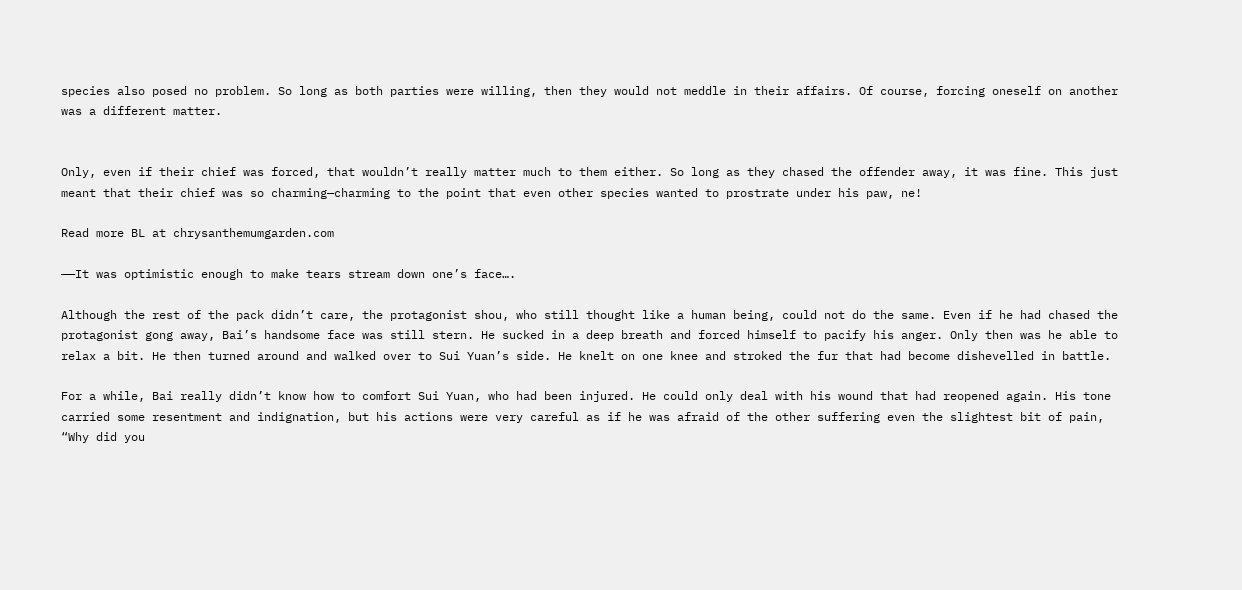species also posed no problem. So long as both parties were willing, then they would not meddle in their affairs. Of course, forcing oneself on another was a different matter.


Only, even if their chief was forced, that wouldn’t really matter much to them either. So long as they chased the offender away, it was fine. This just meant that their chief was so charming—charming to the point that even other species wanted to prostrate under his paw, ne!

Read more BL at chrysanthemumgarden.com

——It was optimistic enough to make tears stream down one’s face….

Although the rest of the pack didn’t care, the protagonist shou, who still thought like a human being, could not do the same. Even if he had chased the protagonist gong away, Bai’s handsome face was still stern. He sucked in a deep breath and forced himself to pacify his anger. Only then was he able to relax a bit. He then turned around and walked over to Sui Yuan’s side. He knelt on one knee and stroked the fur that had become dishevelled in battle.

For a while, Bai really didn’t know how to comfort Sui Yuan, who had been injured. He could only deal with his wound that had reopened again. His tone carried some resentment and indignation, but his actions were very careful as if he was afraid of the other suffering even the slightest bit of pain, “Why did you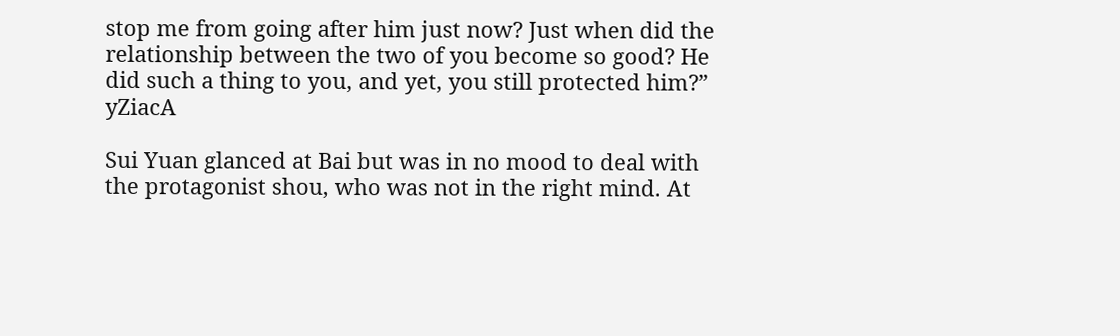stop me from going after him just now? Just when did the relationship between the two of you become so good? He did such a thing to you, and yet, you still protected him?” yZiacA

Sui Yuan glanced at Bai but was in no mood to deal with the protagonist shou, who was not in the right mind. At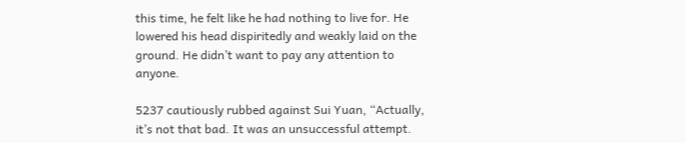this time, he felt like he had nothing to live for. He lowered his head dispiritedly and weakly laid on the ground. He didn’t want to pay any attention to anyone.

5237 cautiously rubbed against Sui Yuan, “Actually, it’s not that bad. It was an unsuccessful attempt.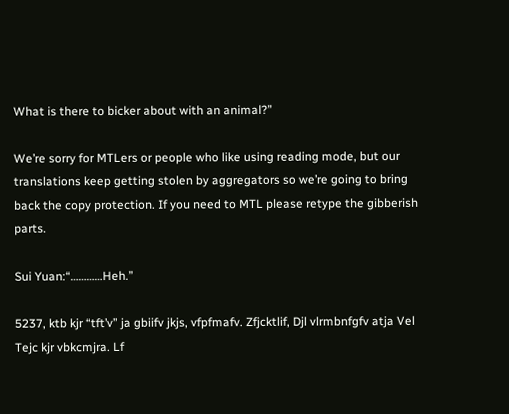What is there to bicker about with an animal?”

We’re sorry for MTLers or people who like using reading mode, but our translations keep getting stolen by aggregators so we’re going to bring back the copy protection. If you need to MTL please retype the gibberish parts.

Sui Yuan:“…………Heh.”

5237, ktb kjr “tft’v” ja gbiifv jkjs, vfpfmafv. Zfjcktlif, Djl vlrmbnfgfv atja Vel Tejc kjr vbkcmjra. Lf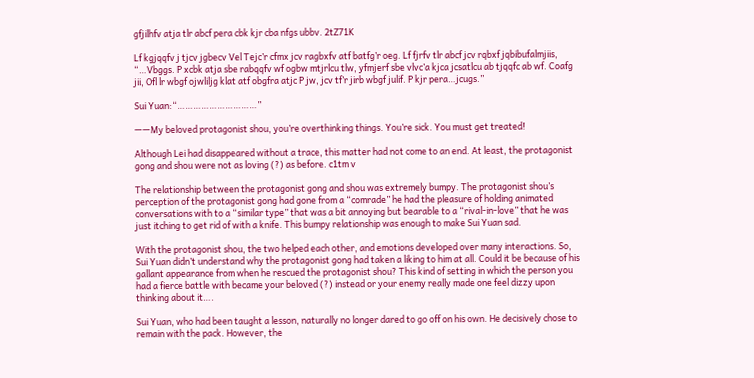gfjilhfv atja tlr abcf pera cbk kjr cba nfgs ubbv. 2tZ71K

Lf kgjqqfv j tjcv jgbecv Vel Tejc’r cfmx jcv ragbxfv atf batfg’r oeg. Lf fjrfv tlr abcf jcv rqbxf jqbibufalmjiis, “…Vbggs. P xcbk atja sbe rabqqfv wf ogbw mtjrlcu tlw, yfmjerf sbe vlvc’a kjca jcsatlcu ab tjqqfc ab wf. Coafg jii, Ofl lr wbgf ojwliljg klat atf obgfra atjc P jw, jcv tf’r jirb wbgf julif. P kjr pera…jcugs.”

Sui Yuan:“…………………………”

——My beloved protagonist shou, you’re overthinking things. You’re sick. You must get treated!

Although Lei had disappeared without a trace, this matter had not come to an end. At least, the protagonist gong and shou were not as loving (?) as before. c1tm v

The relationship between the protagonist gong and shou was extremely bumpy. The protagonist shou’s perception of the protagonist gong had gone from a “comrade” he had the pleasure of holding animated conversations with to a “similar type” that was a bit annoying but bearable to a “rival-in-love” that he was just itching to get rid of with a knife. This bumpy relationship was enough to make Sui Yuan sad.

With the protagonist shou, the two helped each other, and emotions developed over many interactions. So, Sui Yuan didn’t understand why the protagonist gong had taken a liking to him at all. Could it be because of his gallant appearance from when he rescued the protagonist shou? This kind of setting in which the person you had a fierce battle with became your beloved (?) instead or your enemy really made one feel dizzy upon thinking about it….

Sui Yuan, who had been taught a lesson, naturally no longer dared to go off on his own. He decisively chose to remain with the pack. However, the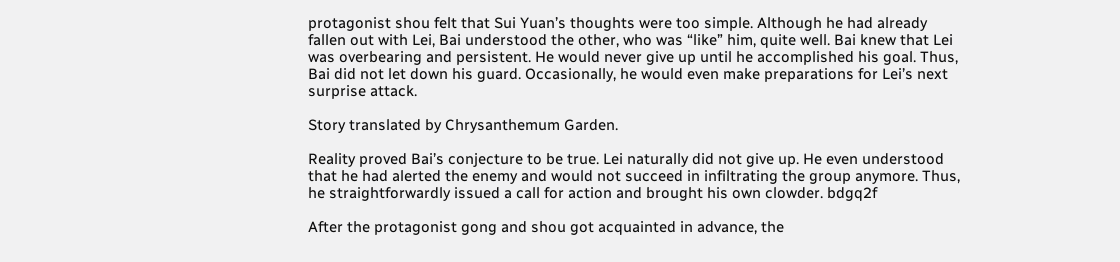protagonist shou felt that Sui Yuan’s thoughts were too simple. Although he had already fallen out with Lei, Bai understood the other, who was “like” him, quite well. Bai knew that Lei was overbearing and persistent. He would never give up until he accomplished his goal. Thus, Bai did not let down his guard. Occasionally, he would even make preparations for Lei’s next surprise attack.

Story translated by Chrysanthemum Garden.

Reality proved Bai’s conjecture to be true. Lei naturally did not give up. He even understood that he had alerted the enemy and would not succeed in infiltrating the group anymore. Thus, he straightforwardly issued a call for action and brought his own clowder. bdgq2f

After the protagonist gong and shou got acquainted in advance, the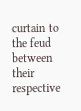curtain to the feud between their respective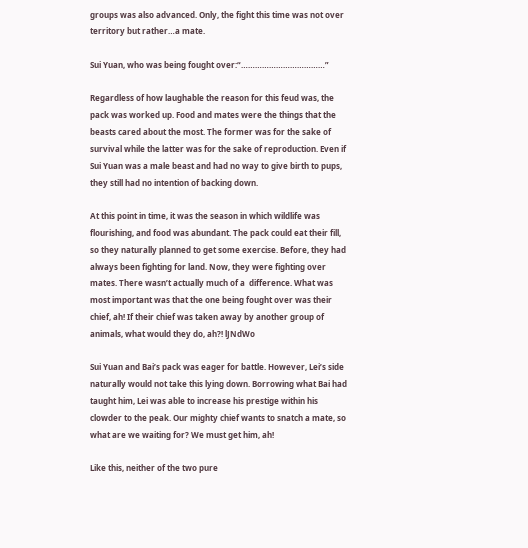groups was also advanced. Only, the fight this time was not over territory but rather…a mate.

Sui Yuan, who was being fought over:“………………………………”

Regardless of how laughable the reason for this feud was, the pack was worked up. Food and mates were the things that the beasts cared about the most. The former was for the sake of survival while the latter was for the sake of reproduction. Even if Sui Yuan was a male beast and had no way to give birth to pups, they still had no intention of backing down.

At this point in time, it was the season in which wildlife was flourishing, and food was abundant. The pack could eat their fill, so they naturally planned to get some exercise. Before, they had always been fighting for land. Now, they were fighting over mates. There wasn’t actually much of a  difference. What was most important was that the one being fought over was their chief, ah! If their chief was taken away by another group of animals, what would they do, ah?! lJNdWo

Sui Yuan and Bai’s pack was eager for battle. However, Lei’s side naturally would not take this lying down. Borrowing what Bai had taught him, Lei was able to increase his prestige within his clowder to the peak. Our mighty chief wants to snatch a mate, so what are we waiting for? We must get him, ah!

Like this, neither of the two pure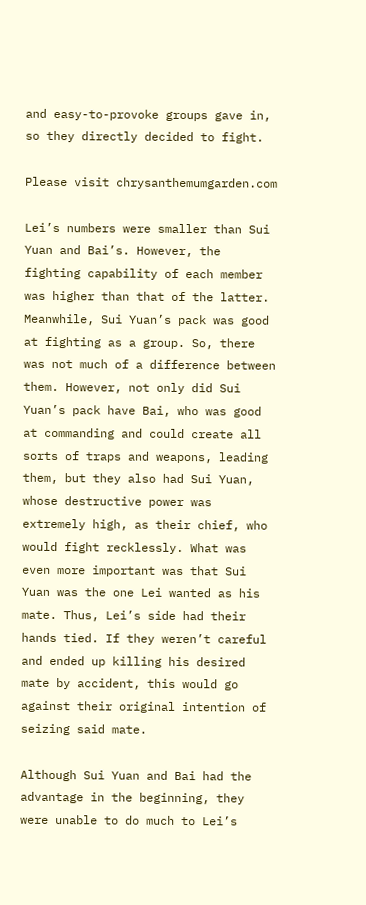and easy-to-provoke groups gave in, so they directly decided to fight.

Please visit chrysanthemumgarden.com

Lei’s numbers were smaller than Sui Yuan and Bai’s. However, the fighting capability of each member was higher than that of the latter. Meanwhile, Sui Yuan’s pack was good at fighting as a group. So, there was not much of a difference between them. However, not only did Sui Yuan’s pack have Bai, who was good at commanding and could create all sorts of traps and weapons, leading them, but they also had Sui Yuan, whose destructive power was extremely high, as their chief, who would fight recklessly. What was even more important was that Sui Yuan was the one Lei wanted as his mate. Thus, Lei’s side had their hands tied. If they weren’t careful and ended up killing his desired mate by accident, this would go against their original intention of seizing said mate.

Although Sui Yuan and Bai had the advantage in the beginning, they were unable to do much to Lei’s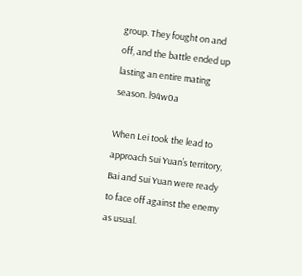group. They fought on and off, and the battle ended up lasting an entire mating season. l94w0a

When Lei took the lead to approach Sui Yuan’s territory, Bai and Sui Yuan were ready to face off against the enemy as usual.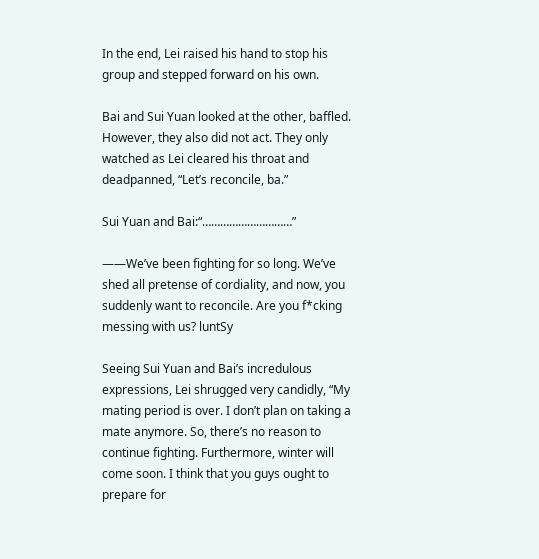In the end, Lei raised his hand to stop his group and stepped forward on his own.

Bai and Sui Yuan looked at the other, baffled. However, they also did not act. They only watched as Lei cleared his throat and deadpanned, “Let’s reconcile, ba.”

Sui Yuan and Bai:“…………………………”

——We’ve been fighting for so long. We’ve shed all pretense of cordiality, and now, you suddenly want to reconcile. Are you f*cking messing with us? luntSy

Seeing Sui Yuan and Bai’s incredulous expressions, Lei shrugged very candidly, “My mating period is over. I don’t plan on taking a mate anymore. So, there’s no reason to continue fighting. Furthermore, winter will come soon. I think that you guys ought to prepare for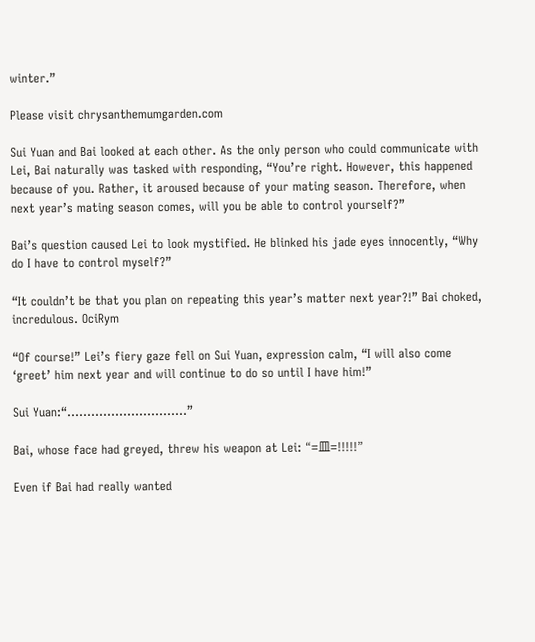winter.”

Please visit chrysanthemumgarden.com

Sui Yuan and Bai looked at each other. As the only person who could communicate with Lei, Bai naturally was tasked with responding, “You’re right. However, this happened because of you. Rather, it aroused because of your mating season. Therefore, when next year’s mating season comes, will you be able to control yourself?”

Bai’s question caused Lei to look mystified. He blinked his jade eyes innocently, “Why do I have to control myself?”

“It couldn’t be that you plan on repeating this year’s matter next year?!” Bai choked, incredulous. OciRym

“Of course!” Lei’s fiery gaze fell on Sui Yuan, expression calm, “I will also come ‘greet’ him next year and will continue to do so until I have him!”

Sui Yuan:“…………………………”

Bai, whose face had greyed, threw his weapon at Lei: “=皿=!!!!!”

Even if Bai had really wanted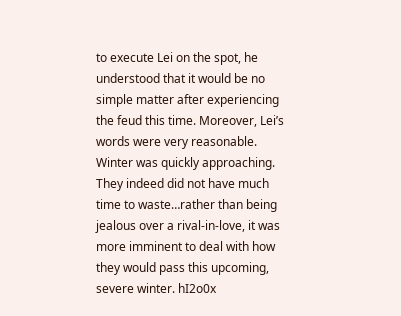to execute Lei on the spot, he understood that it would be no simple matter after experiencing the feud this time. Moreover, Lei’s words were very reasonable. Winter was quickly approaching. They indeed did not have much time to waste…rather than being jealous over a rival-in-love, it was more imminent to deal with how they would pass this upcoming, severe winter. hI2o0x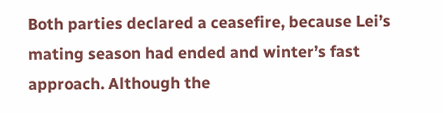Both parties declared a ceasefire, because Lei’s mating season had ended and winter’s fast approach. Although the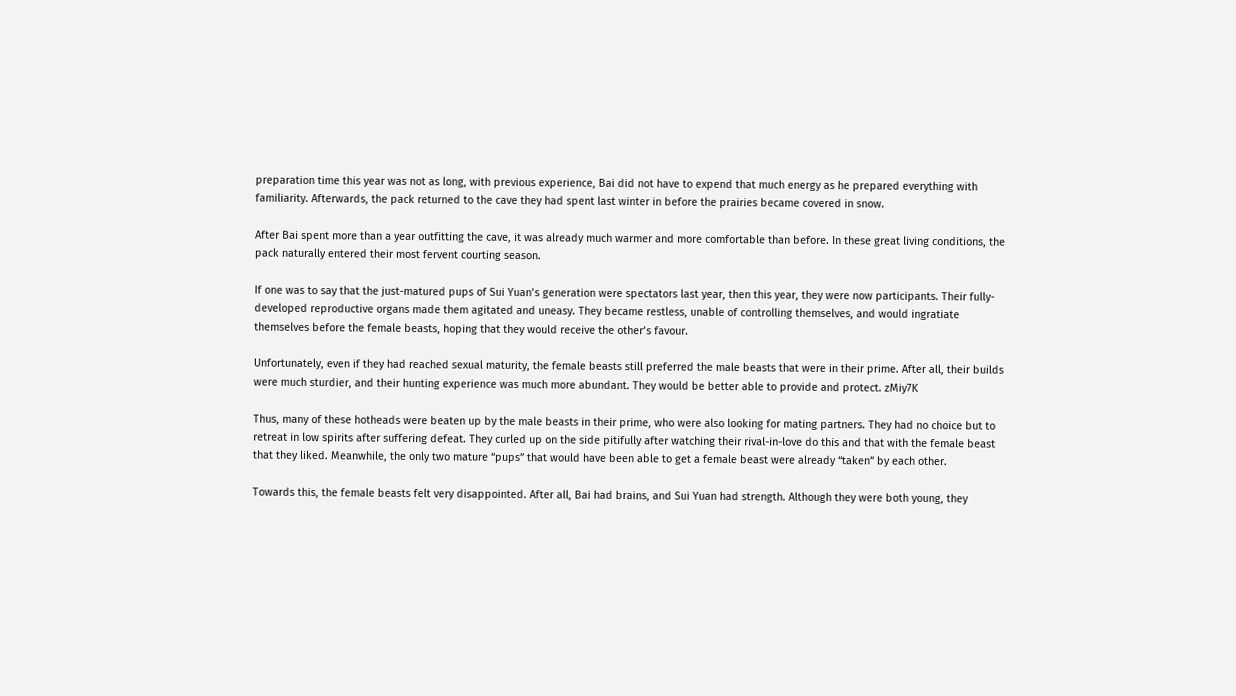preparation time this year was not as long, with previous experience, Bai did not have to expend that much energy as he prepared everything with familiarity. Afterwards, the pack returned to the cave they had spent last winter in before the prairies became covered in snow.

After Bai spent more than a year outfitting the cave, it was already much warmer and more comfortable than before. In these great living conditions, the pack naturally entered their most fervent courting season.

If one was to say that the just-matured pups of Sui Yuan’s generation were spectators last year, then this year, they were now participants. Their fully-developed reproductive organs made them agitated and uneasy. They became restless, unable of controlling themselves, and would ingratiate themselves before the female beasts, hoping that they would receive the other’s favour.

Unfortunately, even if they had reached sexual maturity, the female beasts still preferred the male beasts that were in their prime. After all, their builds were much sturdier, and their hunting experience was much more abundant. They would be better able to provide and protect. zMiy7K

Thus, many of these hotheads were beaten up by the male beasts in their prime, who were also looking for mating partners. They had no choice but to retreat in low spirits after suffering defeat. They curled up on the side pitifully after watching their rival-in-love do this and that with the female beast that they liked. Meanwhile, the only two mature “pups” that would have been able to get a female beast were already “taken” by each other.

Towards this, the female beasts felt very disappointed. After all, Bai had brains, and Sui Yuan had strength. Although they were both young, they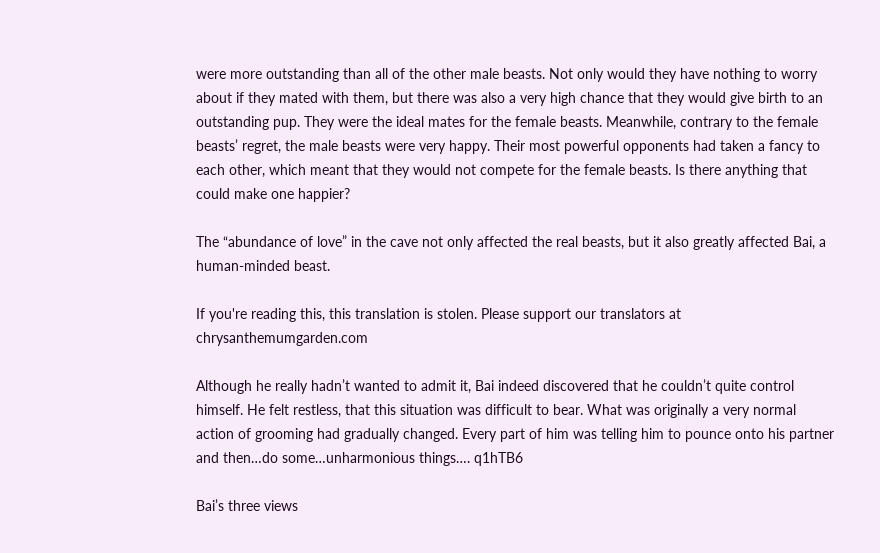were more outstanding than all of the other male beasts. Not only would they have nothing to worry about if they mated with them, but there was also a very high chance that they would give birth to an outstanding pup. They were the ideal mates for the female beasts. Meanwhile, contrary to the female beasts’ regret, the male beasts were very happy. Their most powerful opponents had taken a fancy to each other, which meant that they would not compete for the female beasts. Is there anything that could make one happier?

The “abundance of love” in the cave not only affected the real beasts, but it also greatly affected Bai, a human-minded beast.

If you're reading this, this translation is stolen. Please support our translators at chrysanthemumgarden.com

Although he really hadn’t wanted to admit it, Bai indeed discovered that he couldn’t quite control himself. He felt restless, that this situation was difficult to bear. What was originally a very normal action of grooming had gradually changed. Every part of him was telling him to pounce onto his partner and then…do some…unharmonious things…. q1hTB6

Bai’s three views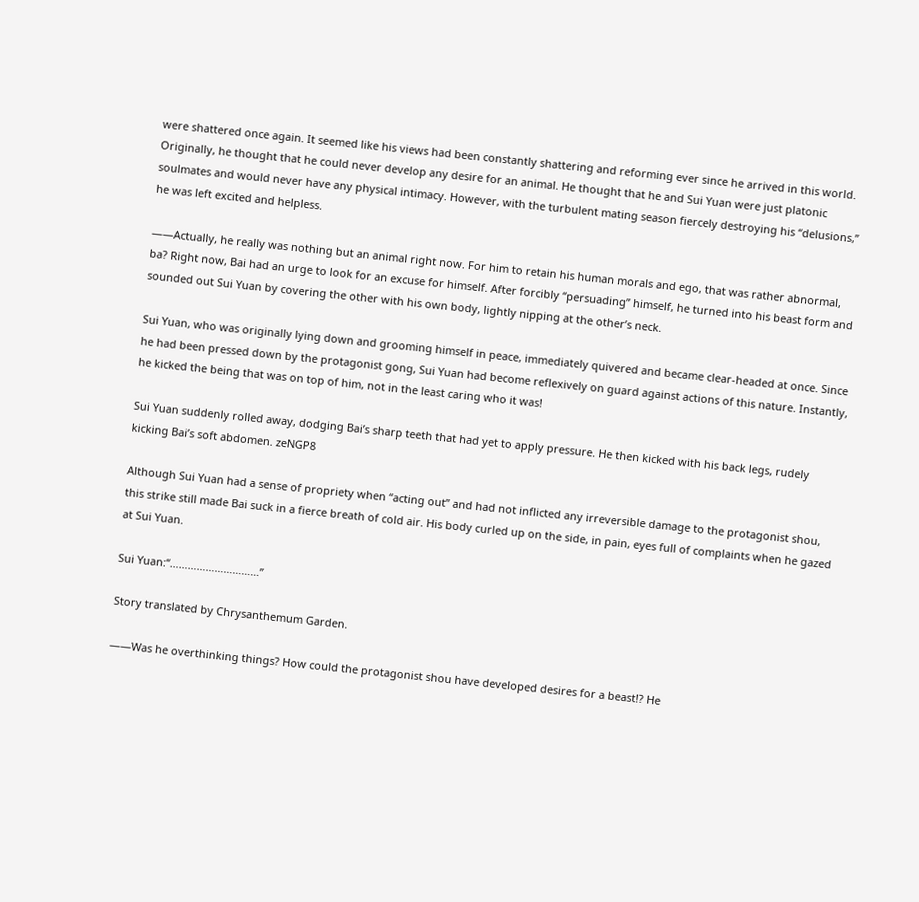were shattered once again. It seemed like his views had been constantly shattering and reforming ever since he arrived in this world. Originally, he thought that he could never develop any desire for an animal. He thought that he and Sui Yuan were just platonic soulmates and would never have any physical intimacy. However, with the turbulent mating season fiercely destroying his “delusions,” he was left excited and helpless.

——Actually, he really was nothing but an animal right now. For him to retain his human morals and ego, that was rather abnormal, ba? Right now, Bai had an urge to look for an excuse for himself. After forcibly “persuading” himself, he turned into his beast form and sounded out Sui Yuan by covering the other with his own body, lightly nipping at the other’s neck.

Sui Yuan, who was originally lying down and grooming himself in peace, immediately quivered and became clear-headed at once. Since he had been pressed down by the protagonist gong, Sui Yuan had become reflexively on guard against actions of this nature. Instantly, he kicked the being that was on top of him, not in the least caring who it was!

Sui Yuan suddenly rolled away, dodging Bai’s sharp teeth that had yet to apply pressure. He then kicked with his back legs, rudely kicking Bai’s soft abdomen. zeNGP8

Although Sui Yuan had a sense of propriety when “acting out” and had not inflicted any irreversible damage to the protagonist shou, this strike still made Bai suck in a fierce breath of cold air. His body curled up on the side, in pain, eyes full of complaints when he gazed at Sui Yuan.

Sui Yuan:“…………………………”

Story translated by Chrysanthemum Garden.

——Was he overthinking things? How could the protagonist shou have developed desires for a beast!? He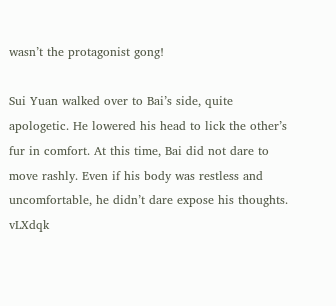wasn’t the protagonist gong!

Sui Yuan walked over to Bai’s side, quite apologetic. He lowered his head to lick the other’s fur in comfort. At this time, Bai did not dare to move rashly. Even if his body was restless and uncomfortable, he didn’t dare expose his thoughts. vLXdqk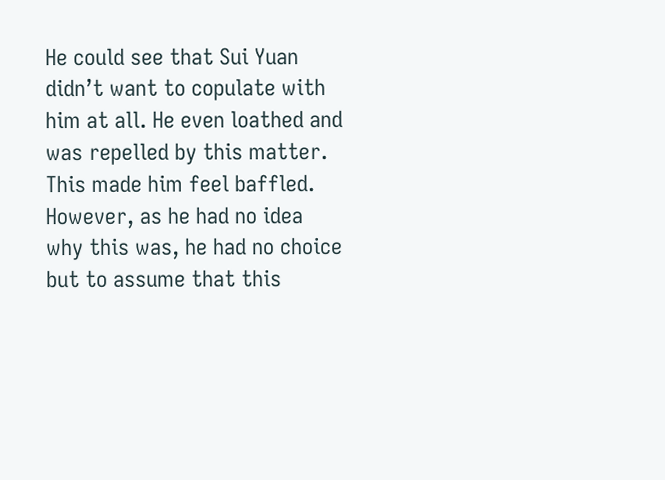He could see that Sui Yuan didn’t want to copulate with him at all. He even loathed and was repelled by this matter. This made him feel baffled. However, as he had no idea why this was, he had no choice but to assume that this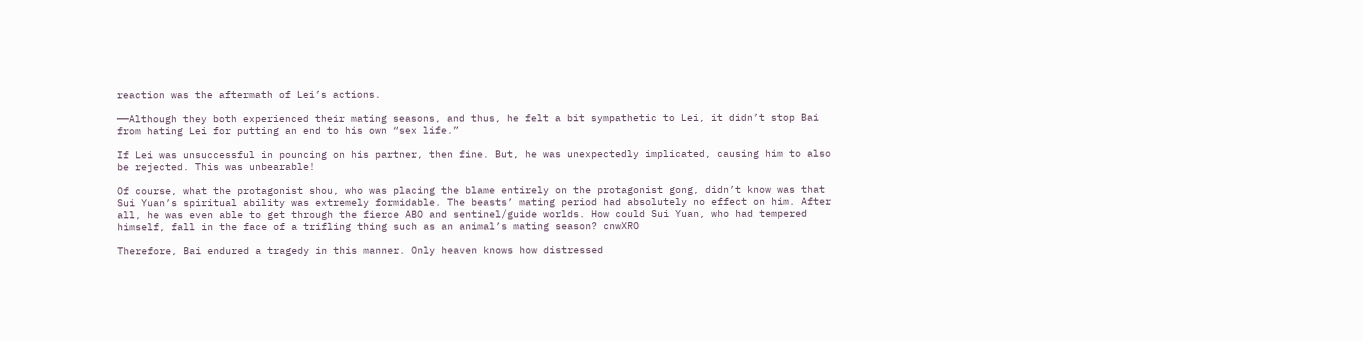reaction was the aftermath of Lei’s actions.

——Although they both experienced their mating seasons, and thus, he felt a bit sympathetic to Lei, it didn’t stop Bai from hating Lei for putting an end to his own “sex life.”

If Lei was unsuccessful in pouncing on his partner, then fine. But, he was unexpectedly implicated, causing him to also be rejected. This was unbearable!

Of course, what the protagonist shou, who was placing the blame entirely on the protagonist gong, didn’t know was that Sui Yuan’s spiritual ability was extremely formidable. The beasts’ mating period had absolutely no effect on him. After all, he was even able to get through the fierce ABO and sentinel/guide worlds. How could Sui Yuan, who had tempered himself, fall in the face of a trifling thing such as an animal’s mating season? cnwXRO

Therefore, Bai endured a tragedy in this manner. Only heaven knows how distressed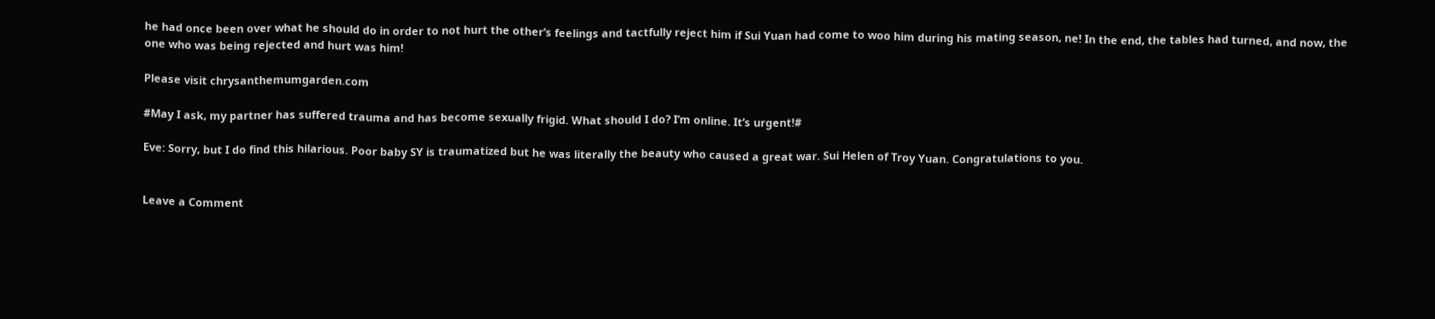he had once been over what he should do in order to not hurt the other’s feelings and tactfully reject him if Sui Yuan had come to woo him during his mating season, ne! In the end, the tables had turned, and now, the one who was being rejected and hurt was him!

Please visit chrysanthemumgarden.com

#May I ask, my partner has suffered trauma and has become sexually frigid. What should I do? I’m online. It’s urgent!#

Eve: Sorry, but I do find this hilarious. Poor baby SY is traumatized but he was literally the beauty who caused a great war. Sui Helen of Troy Yuan. Congratulations to you.


Leave a Comment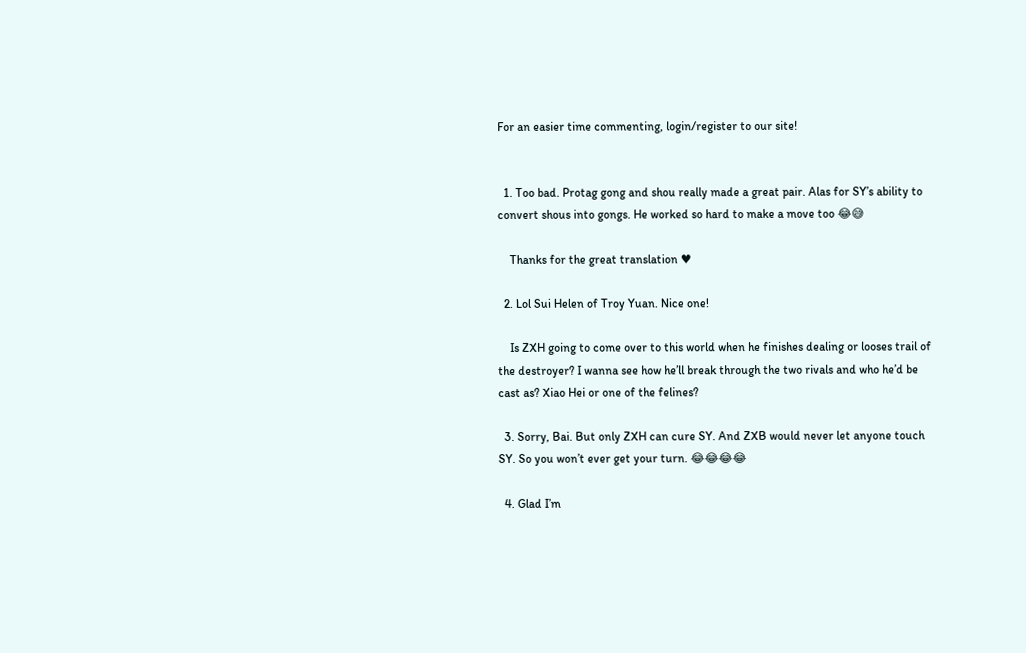For an easier time commenting, login/register to our site!


  1. Too bad. Protag gong and shou really made a great pair. Alas for SY’s ability to convert shous into gongs. He worked so hard to make a move too 😂😅

    Thanks for the great translation ♥

  2. Lol Sui Helen of Troy Yuan. Nice one!

    Is ZXH going to come over to this world when he finishes dealing or looses trail of the destroyer? I wanna see how he’ll break through the two rivals and who he’d be cast as? Xiao Hei or one of the felines?

  3. Sorry, Bai. But only ZXH can cure SY. And ZXB would never let anyone touch SY. So you won’t ever get your turn. 😂😂😂😂

  4. Glad I’m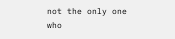not the only one who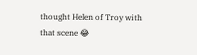thought Helen of Troy with that scene 😂